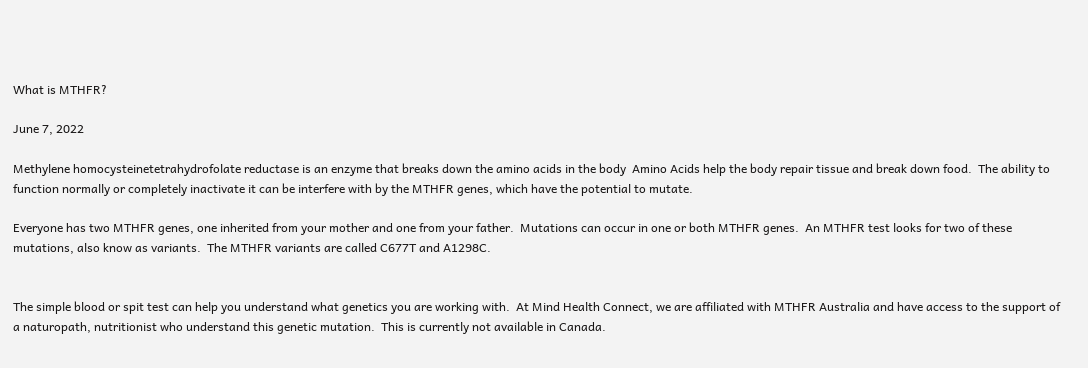What is MTHFR?

June 7, 2022

Methylene homocysteinetetrahydrofolate reductase is an enzyme that breaks down the amino acids in the body  Amino Acids help the body repair tissue and break down food.  The ability to function normally or completely inactivate it can be interfere with by the MTHFR genes, which have the potential to mutate.

Everyone has two MTHFR genes, one inherited from your mother and one from your father.  Mutations can occur in one or both MTHFR genes.  An MTHFR test looks for two of these mutations, also know as variants.  The MTHFR variants are called C677T and A1298C.


The simple blood or spit test can help you understand what genetics you are working with.  At Mind Health Connect, we are affiliated with MTHFR Australia and have access to the support of a naturopath, nutritionist who understand this genetic mutation.  This is currently not available in Canada.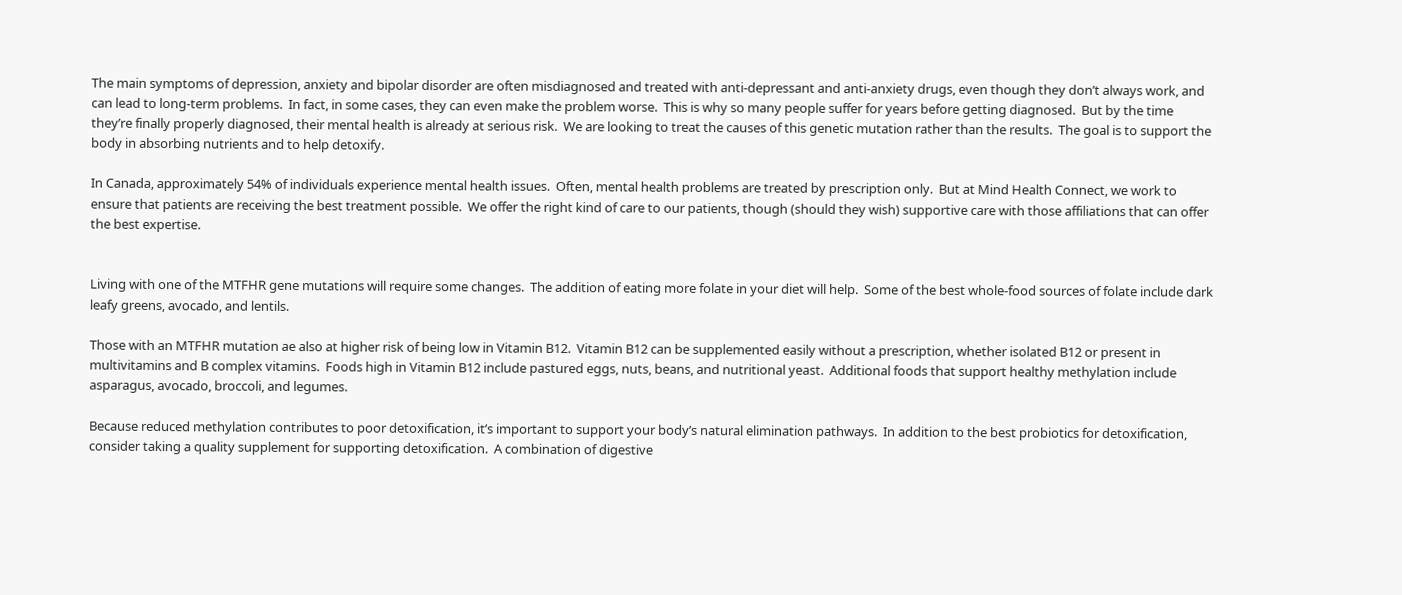The main symptoms of depression, anxiety and bipolar disorder are often misdiagnosed and treated with anti-depressant and anti-anxiety drugs, even though they don’t always work, and can lead to long-term problems.  In fact, in some cases, they can even make the problem worse.  This is why so many people suffer for years before getting diagnosed.  But by the time they’re finally properly diagnosed, their mental health is already at serious risk.  We are looking to treat the causes of this genetic mutation rather than the results.  The goal is to support the body in absorbing nutrients and to help detoxify.

In Canada, approximately 54% of individuals experience mental health issues.  Often, mental health problems are treated by prescription only.  But at Mind Health Connect, we work to ensure that patients are receiving the best treatment possible.  We offer the right kind of care to our patients, though (should they wish) supportive care with those affiliations that can offer the best expertise.


Living with one of the MTFHR gene mutations will require some changes.  The addition of eating more folate in your diet will help.  Some of the best whole-food sources of folate include dark leafy greens, avocado, and lentils.

Those with an MTFHR mutation ae also at higher risk of being low in Vitamin B12.  Vitamin B12 can be supplemented easily without a prescription, whether isolated B12 or present in multivitamins and B complex vitamins.  Foods high in Vitamin B12 include pastured eggs, nuts, beans, and nutritional yeast.  Additional foods that support healthy methylation include asparagus, avocado, broccoli, and legumes.

Because reduced methylation contributes to poor detoxification, it’s important to support your body’s natural elimination pathways.  In addition to the best probiotics for detoxification, consider taking a quality supplement for supporting detoxification.  A combination of digestive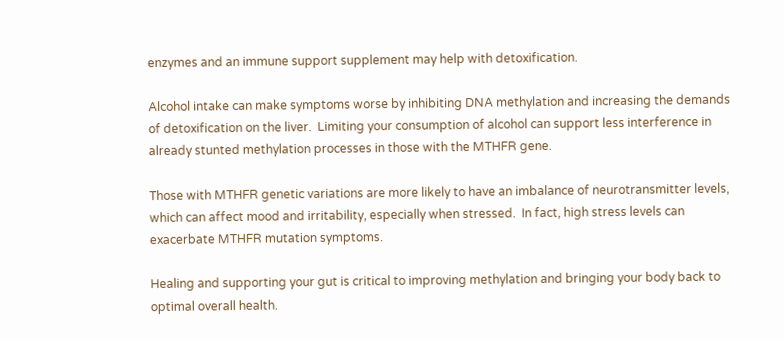enzymes and an immune support supplement may help with detoxification.

Alcohol intake can make symptoms worse by inhibiting DNA methylation and increasing the demands of detoxification on the liver.  Limiting your consumption of alcohol can support less interference in already stunted methylation processes in those with the MTHFR gene.

Those with MTHFR genetic variations are more likely to have an imbalance of neurotransmitter levels, which can affect mood and irritability, especially when stressed.  In fact, high stress levels can exacerbate MTHFR mutation symptoms.

Healing and supporting your gut is critical to improving methylation and bringing your body back to optimal overall health.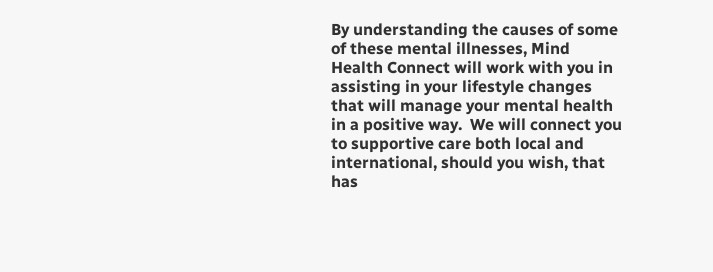By understanding the causes of some of these mental illnesses, Mind Health Connect will work with you in assisting in your lifestyle changes that will manage your mental health in a positive way.  We will connect you to supportive care both local and international, should you wish, that has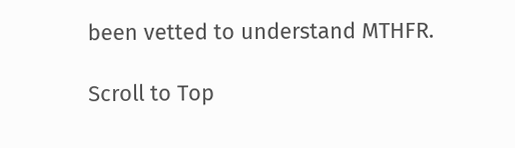been vetted to understand MTHFR.

Scroll to Top